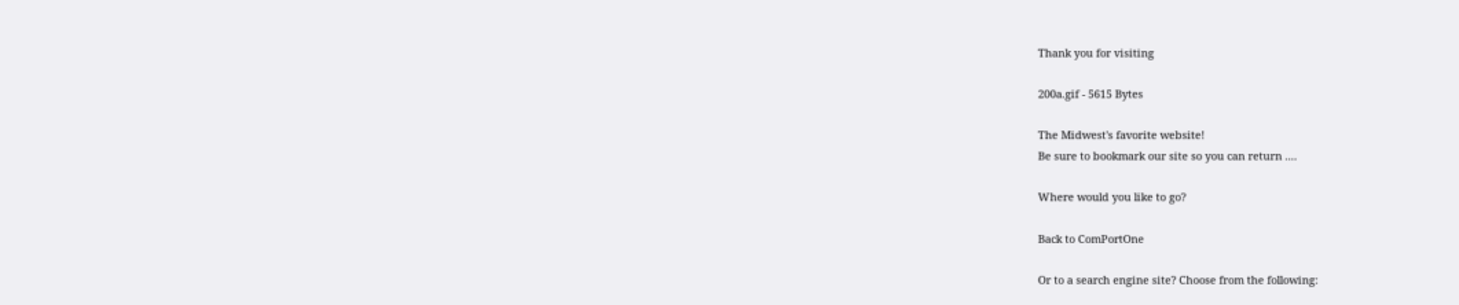Thank you for visiting

200a.gif - 5615 Bytes

The Midwest's favorite website!
Be sure to bookmark our site so you can return ....

Where would you like to go?

Back to ComPortOne

Or to a search engine site? Choose from the following: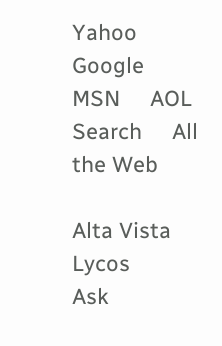Yahoo     Google     MSN     AOL Search     All the Web

Alta Vista     Lycos         Ask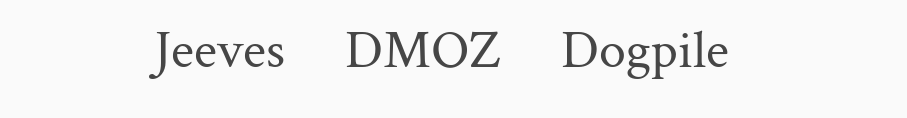Jeeves     DMOZ     Dogpile